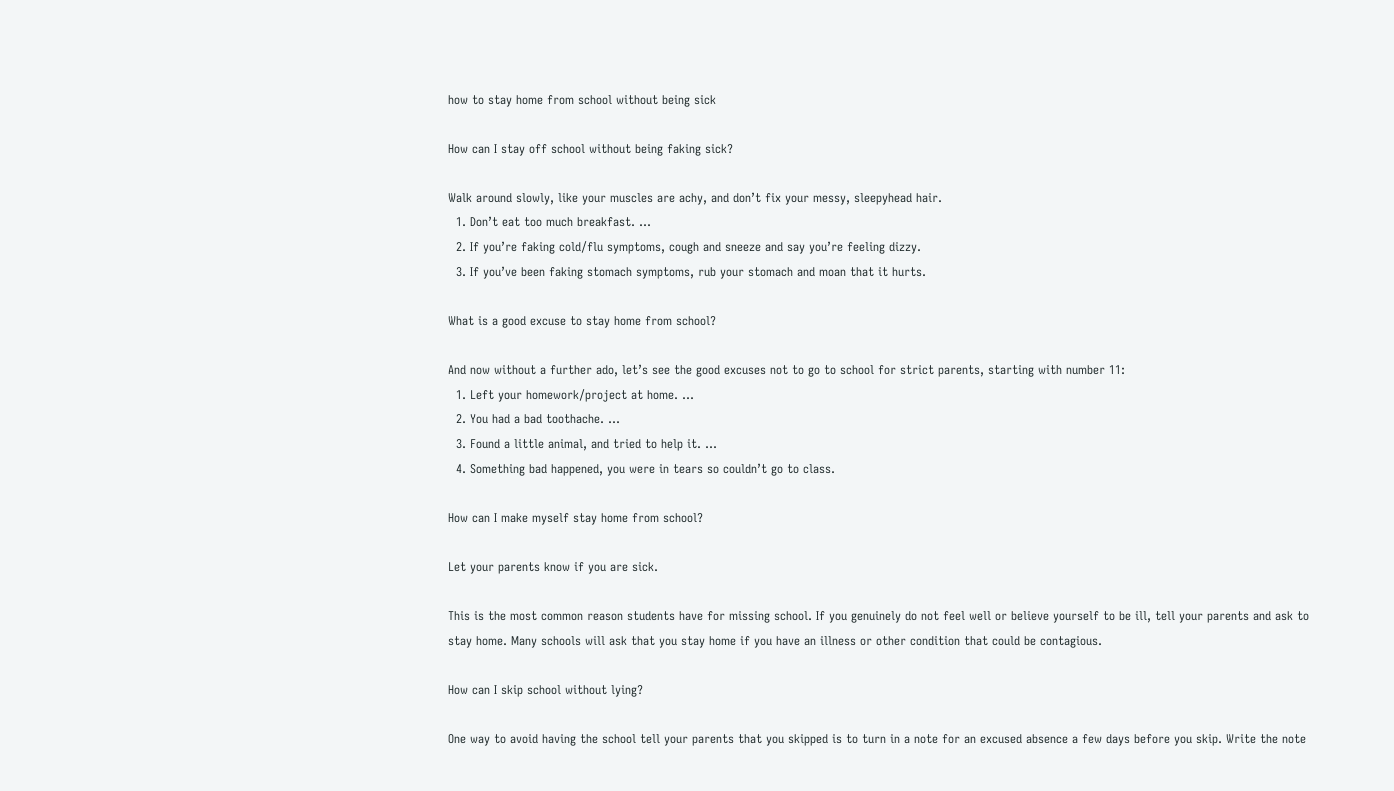how to stay home from school without being sick

How can I stay off school without being faking sick?

Walk around slowly, like your muscles are achy, and don’t fix your messy, sleepyhead hair.
  1. Don’t eat too much breakfast. …
  2. If you’re faking cold/flu symptoms, cough and sneeze and say you’re feeling dizzy.
  3. If you’ve been faking stomach symptoms, rub your stomach and moan that it hurts.

What is a good excuse to stay home from school?

And now without a further ado, let’s see the good excuses not to go to school for strict parents, starting with number 11:
  1. Left your homework/project at home. …
  2. You had a bad toothache. …
  3. Found a little animal, and tried to help it. …
  4. Something bad happened, you were in tears so couldn’t go to class.

How can I make myself stay home from school?

Let your parents know if you are sick.

This is the most common reason students have for missing school. If you genuinely do not feel well or believe yourself to be ill, tell your parents and ask to stay home. Many schools will ask that you stay home if you have an illness or other condition that could be contagious.

How can I skip school without lying?

One way to avoid having the school tell your parents that you skipped is to turn in a note for an excused absence a few days before you skip. Write the note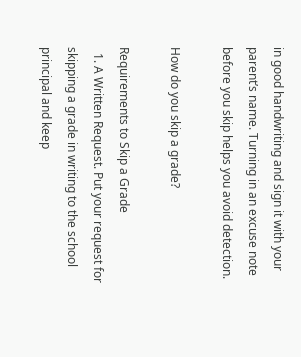in good handwriting and sign it with your parent’s name. Turning in an excuse note before you skip helps you avoid detection.

How do you skip a grade?

Requirements to Skip a Grade
  1. A Written Request. Put your request for skipping a grade in writing to the school principal and keep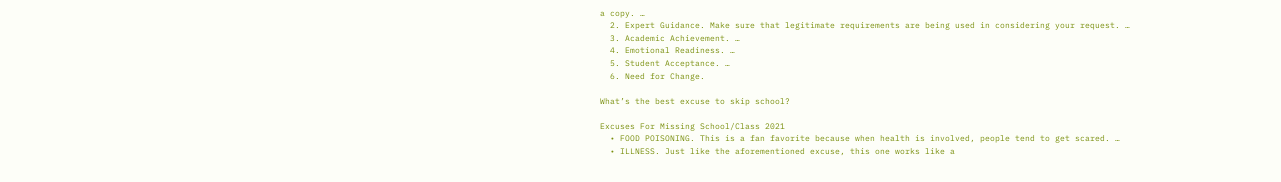a copy. …
  2. Expert Guidance. Make sure that legitimate requirements are being used in considering your request. …
  3. Academic Achievement. …
  4. Emotional Readiness. …
  5. Student Acceptance. …
  6. Need for Change.

What’s the best excuse to skip school?

Excuses For Missing School/Class 2021
  • FOOD POISONING. This is a fan favorite because when health is involved, people tend to get scared. …
  • ILLNESS. Just like the aforementioned excuse, this one works like a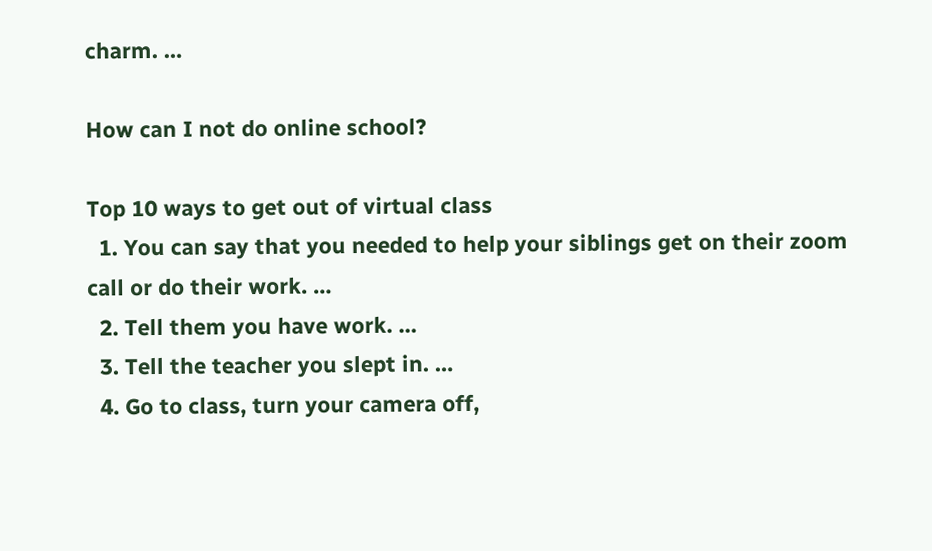charm. …

How can I not do online school?

Top 10 ways to get out of virtual class
  1. You can say that you needed to help your siblings get on their zoom call or do their work. …
  2. Tell them you have work. …
  3. Tell the teacher you slept in. …
  4. Go to class, turn your camera off,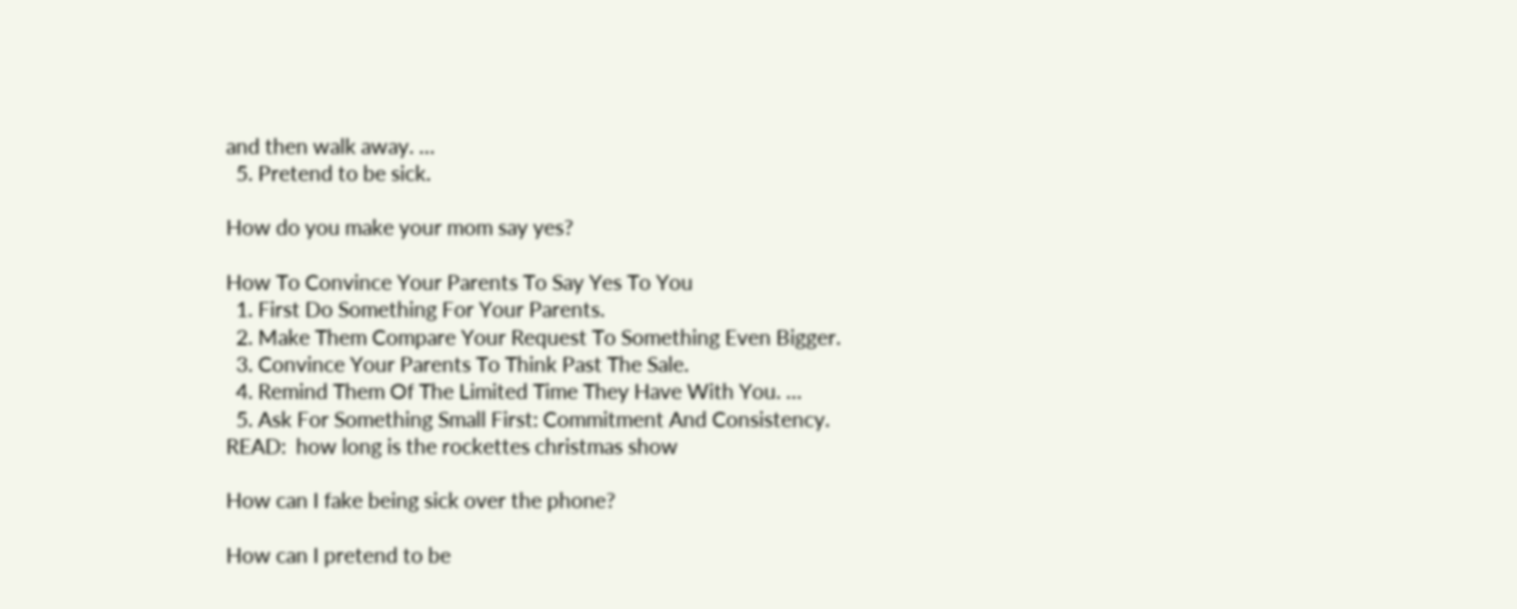and then walk away. …
  5. Pretend to be sick.

How do you make your mom say yes?

How To Convince Your Parents To Say Yes To You
  1. First Do Something For Your Parents.
  2. Make Them Compare Your Request To Something Even Bigger.
  3. Convince Your Parents To Think Past The Sale.
  4. Remind Them Of The Limited Time They Have With You. …
  5. Ask For Something Small First: Commitment And Consistency.
READ:  how long is the rockettes christmas show

How can I fake being sick over the phone?

How can I pretend to be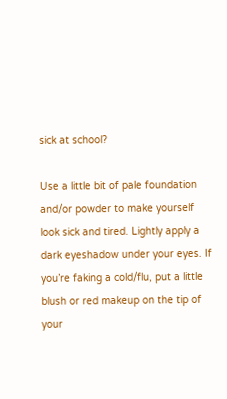sick at school?

Use a little bit of pale foundation and/or powder to make yourself look sick and tired. Lightly apply a dark eyeshadow under your eyes. If you’re faking a cold/flu, put a little blush or red makeup on the tip of your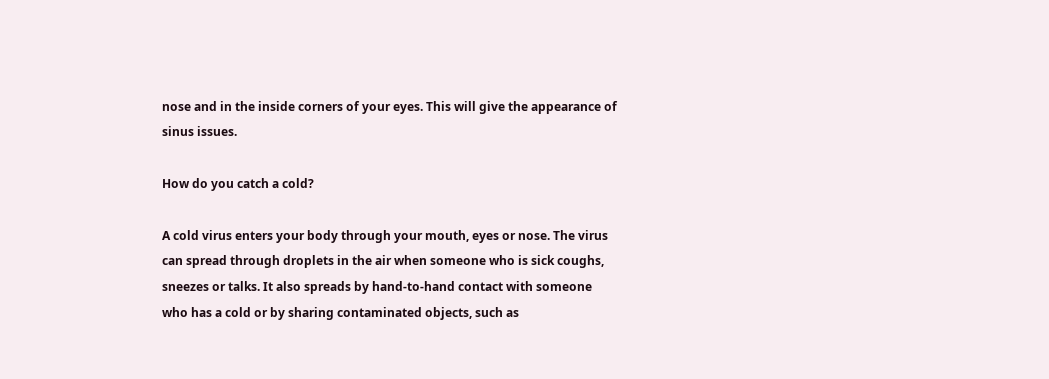nose and in the inside corners of your eyes. This will give the appearance of sinus issues.

How do you catch a cold?

A cold virus enters your body through your mouth, eyes or nose. The virus can spread through droplets in the air when someone who is sick coughs, sneezes or talks. It also spreads by hand-to-hand contact with someone who has a cold or by sharing contaminated objects, such as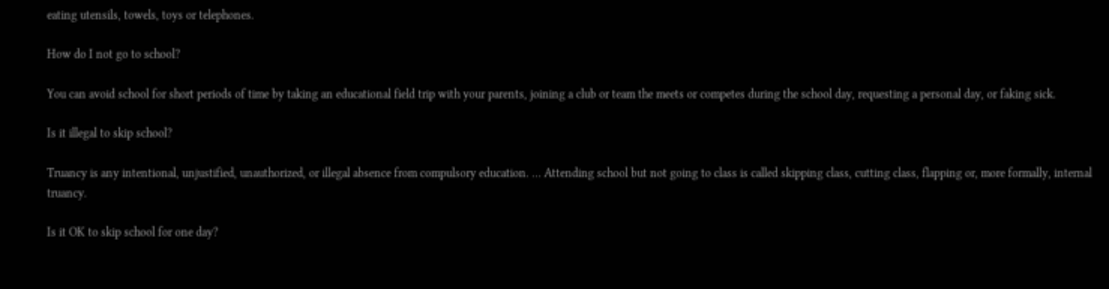eating utensils, towels, toys or telephones.

How do I not go to school?

You can avoid school for short periods of time by taking an educational field trip with your parents, joining a club or team the meets or competes during the school day, requesting a personal day, or faking sick.

Is it illegal to skip school?

Truancy is any intentional, unjustified, unauthorized, or illegal absence from compulsory education. … Attending school but not going to class is called skipping class, cutting class, flapping or, more formally, internal truancy.

Is it OK to skip school for one day?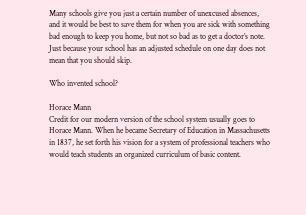Many schools give you just a certain number of unexcused absences, and it would be best to save them for when you are sick with something bad enough to keep you home, but not so bad as to get a doctor’s note. Just because your school has an adjusted schedule on one day does not mean that you should skip.

Who invented school?

Horace Mann
Credit for our modern version of the school system usually goes to Horace Mann. When he became Secretary of Education in Massachusetts in 1837, he set forth his vision for a system of professional teachers who would teach students an organized curriculum of basic content.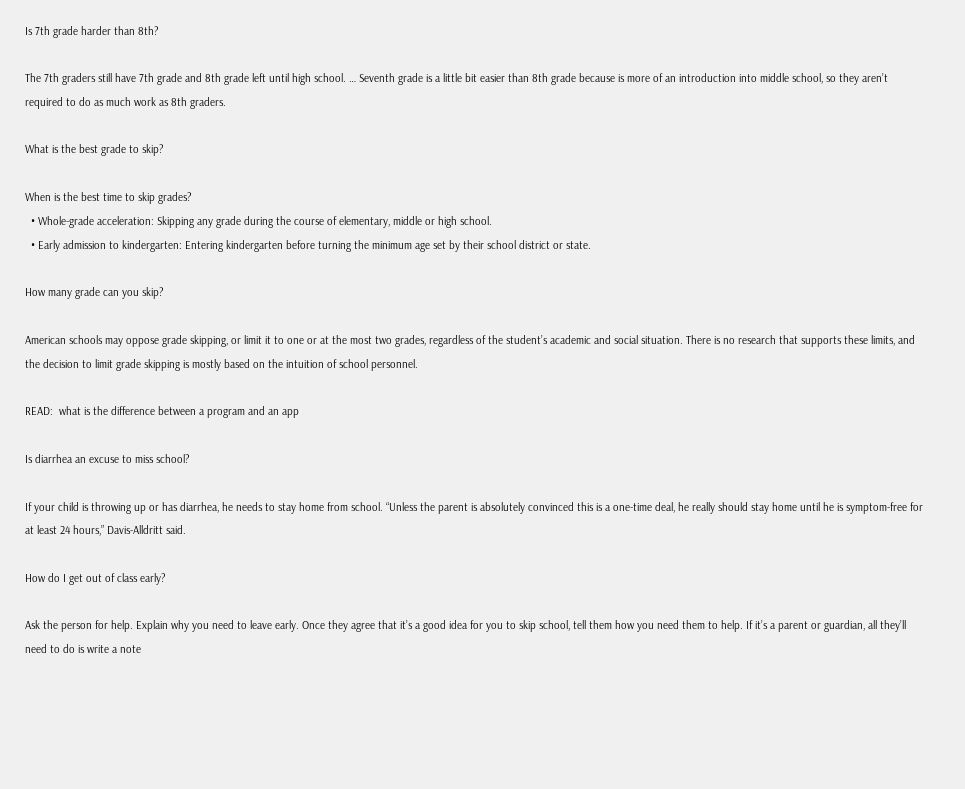Is 7th grade harder than 8th?

The 7th graders still have 7th grade and 8th grade left until high school. … Seventh grade is a little bit easier than 8th grade because is more of an introduction into middle school, so they aren’t required to do as much work as 8th graders.

What is the best grade to skip?

When is the best time to skip grades?
  • Whole-grade acceleration: Skipping any grade during the course of elementary, middle or high school.
  • Early admission to kindergarten: Entering kindergarten before turning the minimum age set by their school district or state.

How many grade can you skip?

American schools may oppose grade skipping, or limit it to one or at the most two grades, regardless of the student’s academic and social situation. There is no research that supports these limits, and the decision to limit grade skipping is mostly based on the intuition of school personnel.

READ:  what is the difference between a program and an app

Is diarrhea an excuse to miss school?

If your child is throwing up or has diarrhea, he needs to stay home from school. “Unless the parent is absolutely convinced this is a one-time deal, he really should stay home until he is symptom-free for at least 24 hours,” Davis-Alldritt said.

How do I get out of class early?

Ask the person for help. Explain why you need to leave early. Once they agree that it’s a good idea for you to skip school, tell them how you need them to help. If it’s a parent or guardian, all they’ll need to do is write a note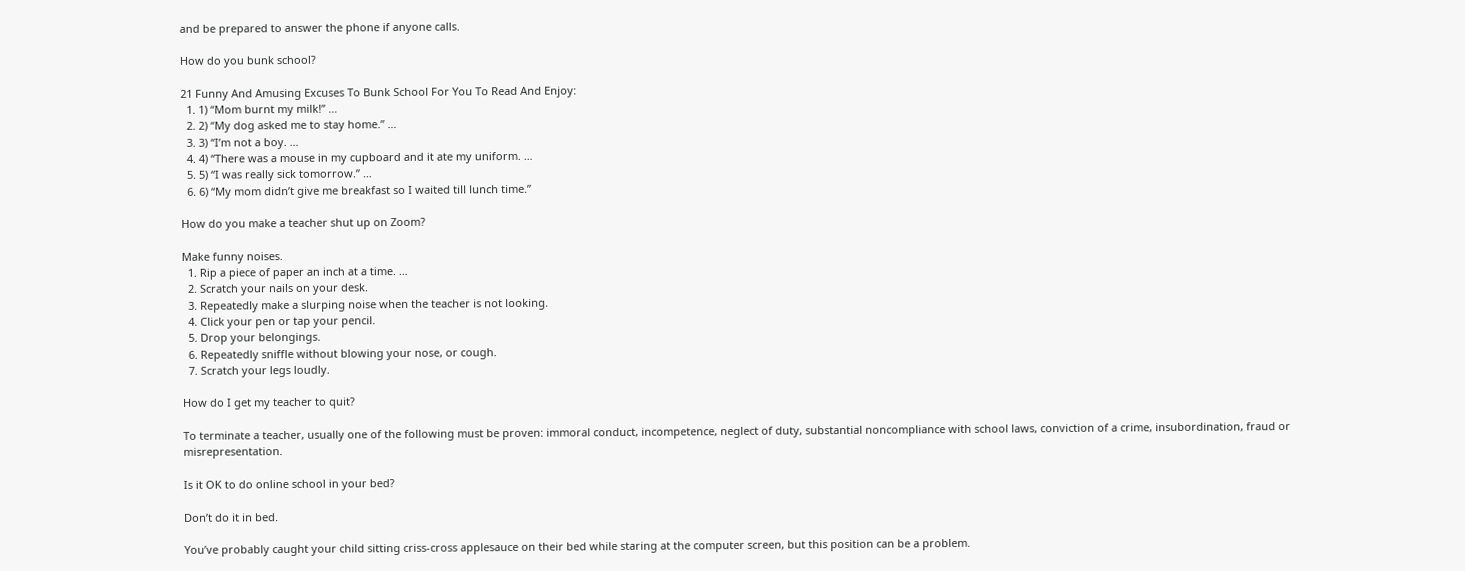and be prepared to answer the phone if anyone calls.

How do you bunk school?

21 Funny And Amusing Excuses To Bunk School For You To Read And Enjoy:
  1. 1) “Mom burnt my milk!” …
  2. 2) “My dog asked me to stay home.” …
  3. 3) “I’m not a boy. …
  4. 4) “There was a mouse in my cupboard and it ate my uniform. …
  5. 5) “I was really sick tomorrow.” …
  6. 6) “My mom didn’t give me breakfast so I waited till lunch time.”

How do you make a teacher shut up on Zoom?

Make funny noises.
  1. Rip a piece of paper an inch at a time. …
  2. Scratch your nails on your desk.
  3. Repeatedly make a slurping noise when the teacher is not looking.
  4. Click your pen or tap your pencil.
  5. Drop your belongings.
  6. Repeatedly sniffle without blowing your nose, or cough.
  7. Scratch your legs loudly.

How do I get my teacher to quit?

To terminate a teacher, usually one of the following must be proven: immoral conduct, incompetence, neglect of duty, substantial noncompliance with school laws, conviction of a crime, insubordination, fraud or misrepresentation.

Is it OK to do online school in your bed?

Don’t do it in bed.

You’ve probably caught your child sitting criss-cross applesauce on their bed while staring at the computer screen, but this position can be a problem.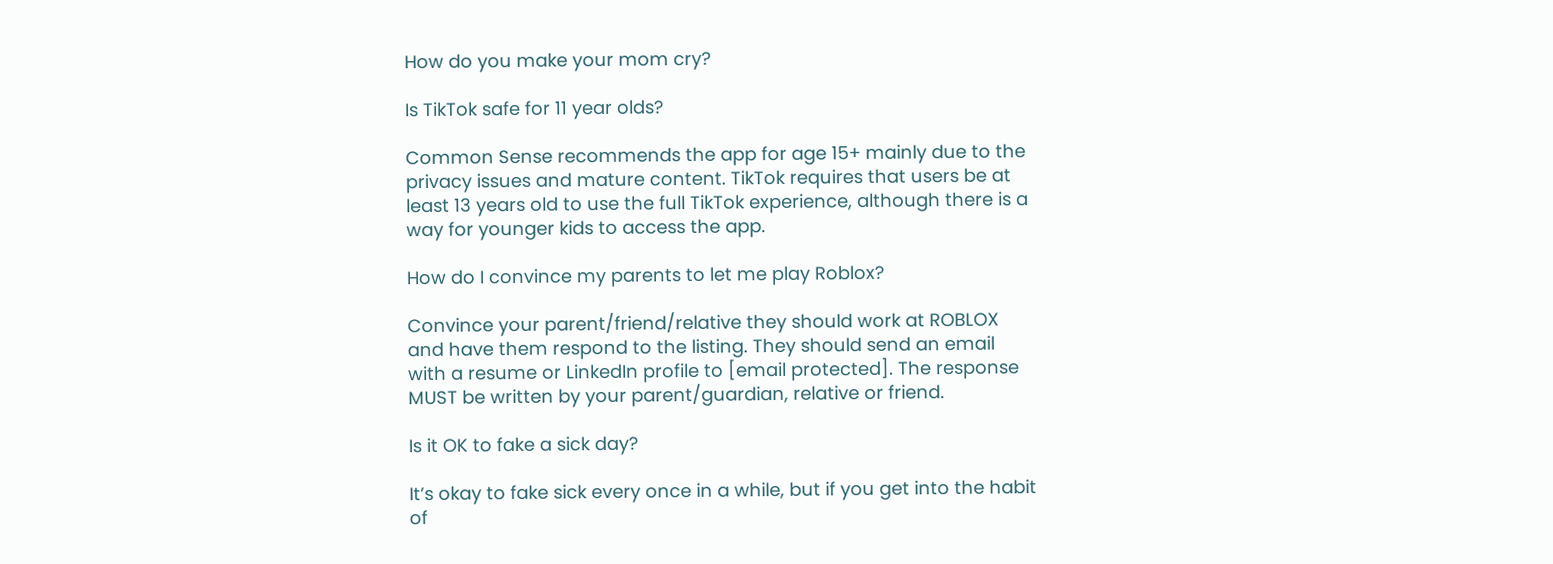How do you make your mom cry?

Is TikTok safe for 11 year olds?

Common Sense recommends the app for age 15+ mainly due to the privacy issues and mature content. TikTok requires that users be at least 13 years old to use the full TikTok experience, although there is a way for younger kids to access the app.

How do I convince my parents to let me play Roblox?

Convince your parent/friend/relative they should work at ROBLOX and have them respond to the listing. They should send an email with a resume or LinkedIn profile to [email protected]. The response MUST be written by your parent/guardian, relative or friend.

Is it OK to fake a sick day?

It’s okay to fake sick every once in a while, but if you get into the habit of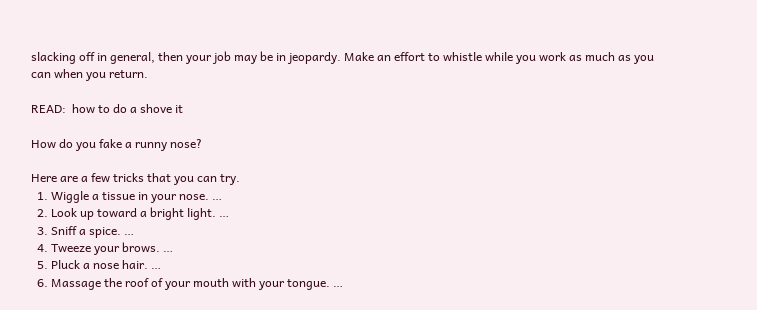slacking off in general, then your job may be in jeopardy. Make an effort to whistle while you work as much as you can when you return.

READ:  how to do a shove it

How do you fake a runny nose?

Here are a few tricks that you can try.
  1. Wiggle a tissue in your nose. …
  2. Look up toward a bright light. …
  3. Sniff a spice. …
  4. Tweeze your brows. …
  5. Pluck a nose hair. …
  6. Massage the roof of your mouth with your tongue. …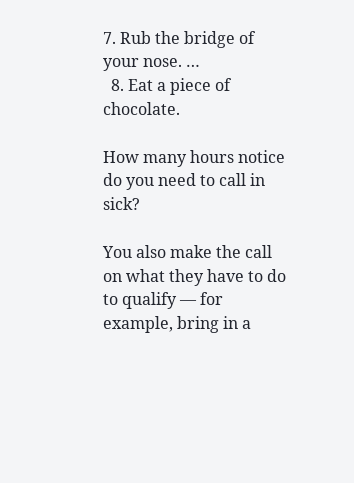7. Rub the bridge of your nose. …
  8. Eat a piece of chocolate.

How many hours notice do you need to call in sick?

You also make the call on what they have to do to qualify — for example, bring in a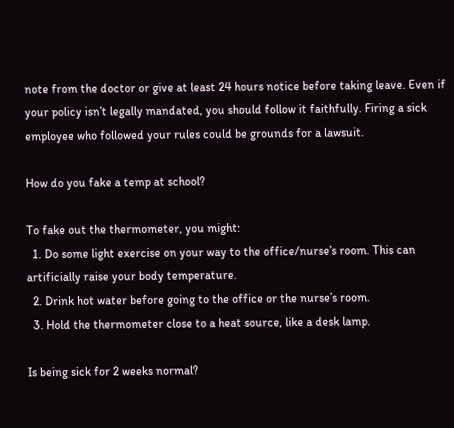note from the doctor or give at least 24 hours notice before taking leave. Even if your policy isn’t legally mandated, you should follow it faithfully. Firing a sick employee who followed your rules could be grounds for a lawsuit.

How do you fake a temp at school?

To fake out the thermometer, you might:
  1. Do some light exercise on your way to the office/nurse’s room. This can artificially raise your body temperature.
  2. Drink hot water before going to the office or the nurse’s room.
  3. Hold the thermometer close to a heat source, like a desk lamp.

Is being sick for 2 weeks normal?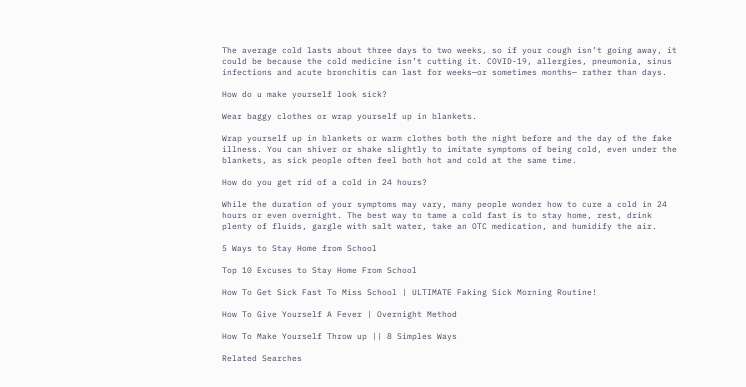The average cold lasts about three days to two weeks, so if your cough isn’t going away, it could be because the cold medicine isn’t cutting it. COVID-19, allergies, pneumonia, sinus infections and acute bronchitis can last for weeks—or sometimes months— rather than days.

How do u make yourself look sick?

Wear baggy clothes or wrap yourself up in blankets.

Wrap yourself up in blankets or warm clothes both the night before and the day of the fake illness. You can shiver or shake slightly to imitate symptoms of being cold, even under the blankets, as sick people often feel both hot and cold at the same time.

How do you get rid of a cold in 24 hours?

While the duration of your symptoms may vary, many people wonder how to cure a cold in 24 hours or even overnight. The best way to tame a cold fast is to stay home, rest, drink plenty of fluids, gargle with salt water, take an OTC medication, and humidify the air.

5 Ways to Stay Home from School

Top 10 Excuses to Stay Home From School

How To Get Sick Fast To Miss School | ULTIMATE Faking Sick Morning Routine!

How To Give Yourself A Fever | Overnight Method

How To Make Yourself Throw up || 8 Simples Ways

Related Searches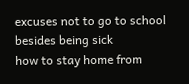excuses not to go to school besides being sick
how to stay home from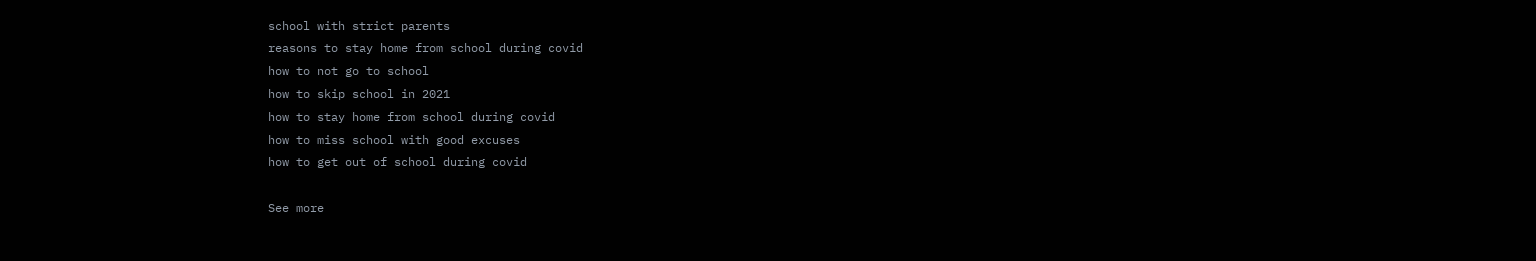school with strict parents
reasons to stay home from school during covid
how to not go to school
how to skip school in 2021
how to stay home from school during covid
how to miss school with good excuses
how to get out of school during covid

See more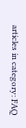articles in category: FAQ